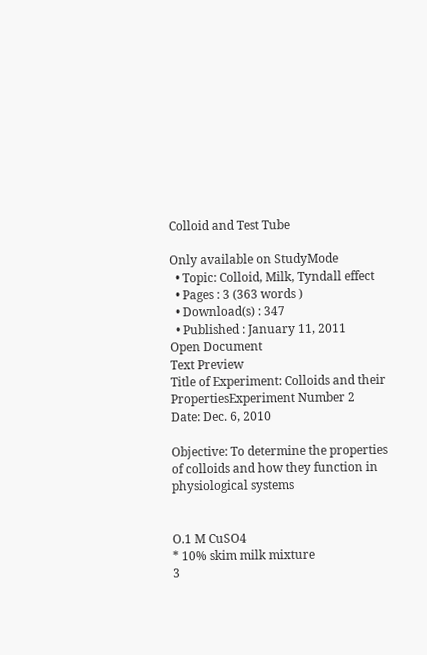Colloid and Test Tube

Only available on StudyMode
  • Topic: Colloid, Milk, Tyndall effect
  • Pages : 3 (363 words )
  • Download(s) : 347
  • Published : January 11, 2011
Open Document
Text Preview
Title of Experiment: Colloids and their PropertiesExperiment Number 2
Date: Dec. 6, 2010

Objective: To determine the properties of colloids and how they function in physiological systems


O.1 M CuSO4
* 10% skim milk mixture
3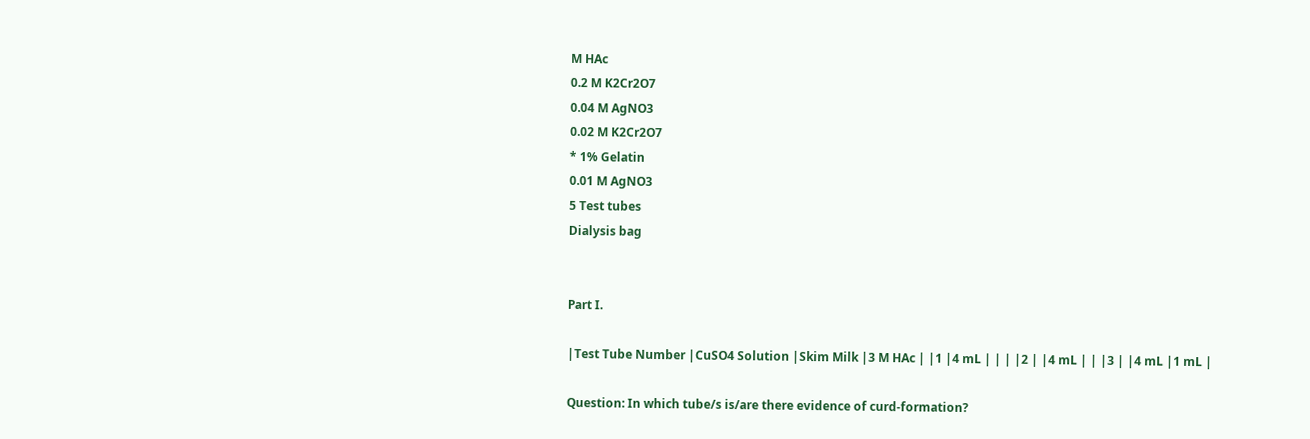M HAc
0.2 M K2Cr2O7
0.04 M AgNO3
0.02 M K2Cr2O7
* 1% Gelatin
0.01 M AgNO3
5 Test tubes
Dialysis bag


Part I.

|Test Tube Number |CuSO4 Solution |Skim Milk |3 M HAc | |1 |4 mL | | | |2 | |4 mL | | |3 | |4 mL |1 mL |

Question: In which tube/s is/are there evidence of curd-formation?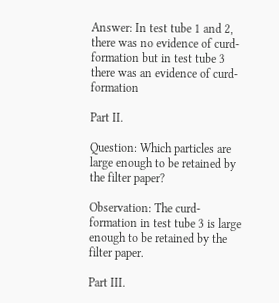Answer: In test tube 1 and 2, there was no evidence of curd-formation but in test tube 3 there was an evidence of curd-formation

Part II.

Question: Which particles are large enough to be retained by the filter paper?

Observation: The curd-formation in test tube 3 is large enough to be retained by the filter paper.

Part III.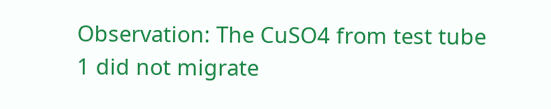Observation: The CuSO4 from test tube 1 did not migrate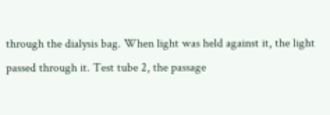through the dialysis bag. When light was held against it, the light passed through it. Test tube 2, the passage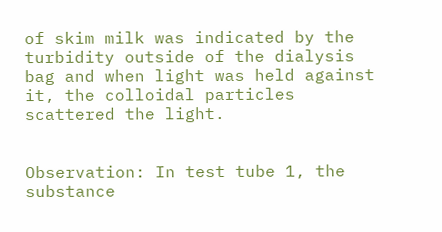of skim milk was indicated by the turbidity outside of the dialysis bag and when light was held against it, the colloidal particles scattered the light.


Observation: In test tube 1, the substance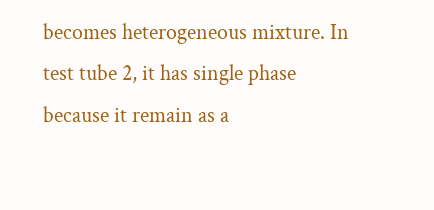becomes heterogeneous mixture. In test tube 2, it has single phase because it remain as a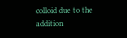colloid due to the addition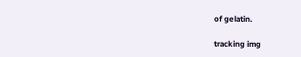of gelatin.

tracking img